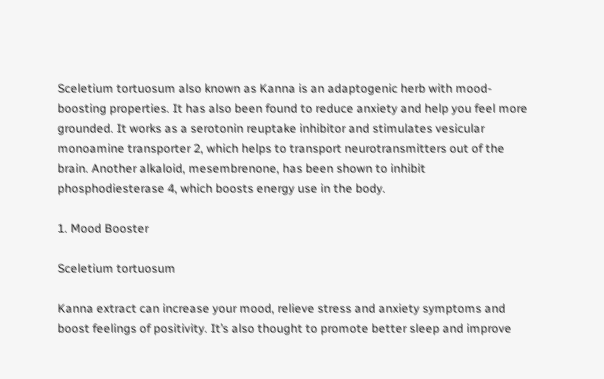Sceletium tortuosum also known as Kanna is an adaptogenic herb with mood-boosting properties. It has also been found to reduce anxiety and help you feel more grounded. It works as a serotonin reuptake inhibitor and stimulates vesicular monoamine transporter 2, which helps to transport neurotransmitters out of the brain. Another alkaloid, mesembrenone, has been shown to inhibit phosphodiesterase 4, which boosts energy use in the body.

1. Mood Booster

Sceletium tortuosum

Kanna extract can increase your mood, relieve stress and anxiety symptoms and boost feelings of positivity. It’s also thought to promote better sleep and improve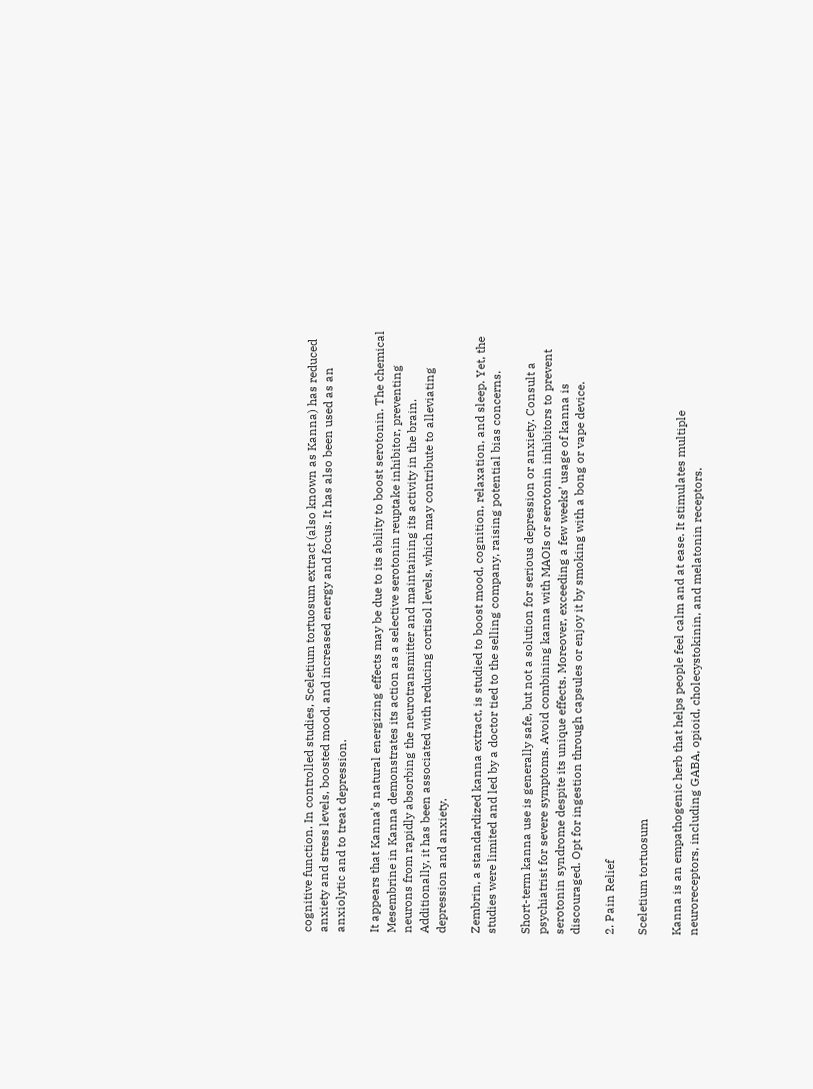cognitive function. In controlled studies, Sceletium tortuosum extract (also known as Kanna) has reduced anxiety and stress levels, boosted mood, and increased energy and focus. It has also been used as an anxiolytic and to treat depression.

It appears that Kanna’s natural energizing effects may be due to its ability to boost serotonin. The chemical Mesembrine in Kanna demonstrates its action as a selective serotonin reuptake inhibitor, preventing neurons from rapidly absorbing the neurotransmitter and maintaining its activity in the brain. Additionally, it has been associated with reducing cortisol levels, which may contribute to alleviating depression and anxiety.

Zembrin, a standardized kanna extract, is studied to boost mood, cognition, relaxation, and sleep. Yet, the studies were limited and led by a doctor tied to the selling company, raising potential bias concerns.

Short-term kanna use is generally safe, but not a solution for serious depression or anxiety. Consult a psychiatrist for severe symptoms. Avoid combining kanna with MAOIs or serotonin inhibitors to prevent serotonin syndrome despite its unique effects. Moreover, exceeding a few weeks’ usage of kanna is discouraged. Opt for ingestion through capsules or enjoy it by smoking with a bong or vape device.

2. Pain Relief

Sceletium tortuosum

Kanna is an empathogenic herb that helps people feel calm and at ease. It stimulates multiple neuroreceptors, including GABA, opioid, cholecystokinin, and melatonin receptors.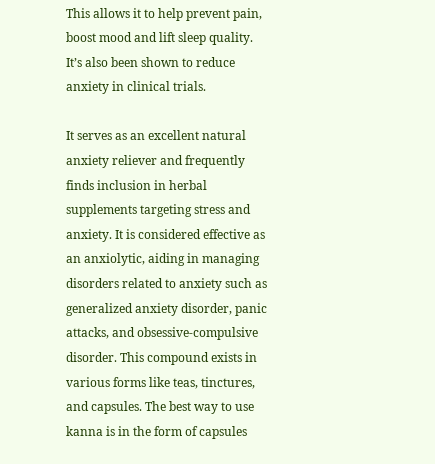This allows it to help prevent pain, boost mood and lift sleep quality. It’s also been shown to reduce anxiety in clinical trials.

It serves as an excellent natural anxiety reliever and frequently finds inclusion in herbal supplements targeting stress and anxiety. It is considered effective as an anxiolytic, aiding in managing disorders related to anxiety such as generalized anxiety disorder, panic attacks, and obsessive-compulsive disorder. This compound exists in various forms like teas, tinctures, and capsules. The best way to use kanna is in the form of capsules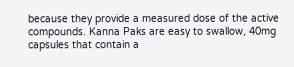because they provide a measured dose of the active compounds. Kanna Paks are easy to swallow, 40mg capsules that contain a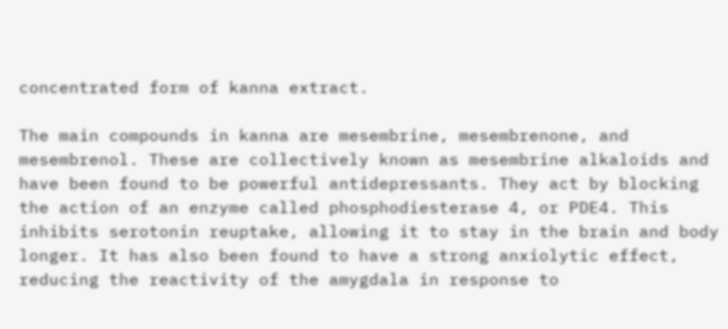concentrated form of kanna extract.

The main compounds in kanna are mesembrine, mesembrenone, and mesembrenol. These are collectively known as mesembrine alkaloids and have been found to be powerful antidepressants. They act by blocking the action of an enzyme called phosphodiesterase 4, or PDE4. This inhibits serotonin reuptake, allowing it to stay in the brain and body longer. It has also been found to have a strong anxiolytic effect, reducing the reactivity of the amygdala in response to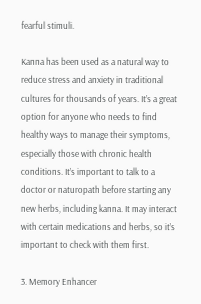fearful stimuli.

Kanna has been used as a natural way to reduce stress and anxiety in traditional cultures for thousands of years. It’s a great option for anyone who needs to find healthy ways to manage their symptoms, especially those with chronic health conditions. It’s important to talk to a doctor or naturopath before starting any new herbs, including kanna. It may interact with certain medications and herbs, so it’s important to check with them first.

3. Memory Enhancer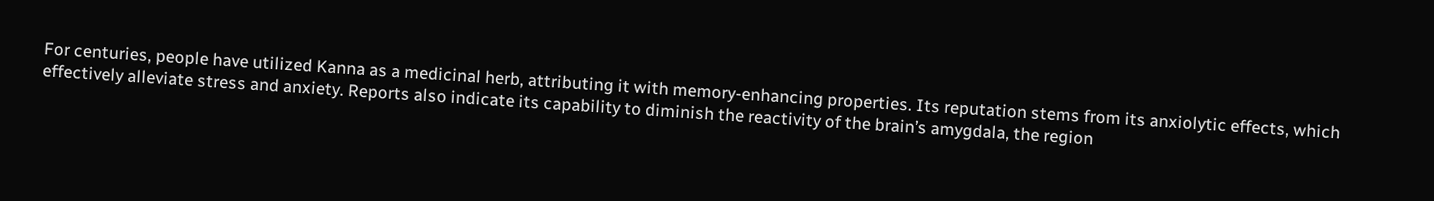For centuries, people have utilized Kanna as a medicinal herb, attributing it with memory-enhancing properties. Its reputation stems from its anxiolytic effects, which effectively alleviate stress and anxiety. Reports also indicate its capability to diminish the reactivity of the brain’s amygdala, the region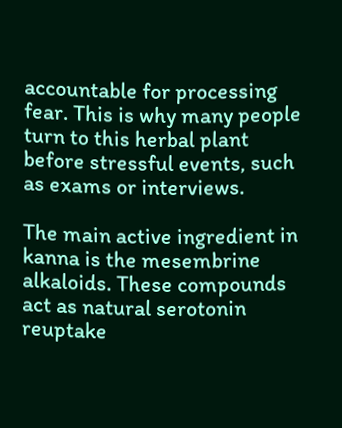accountable for processing fear. This is why many people turn to this herbal plant before stressful events, such as exams or interviews.

The main active ingredient in kanna is the mesembrine alkaloids. These compounds act as natural serotonin reuptake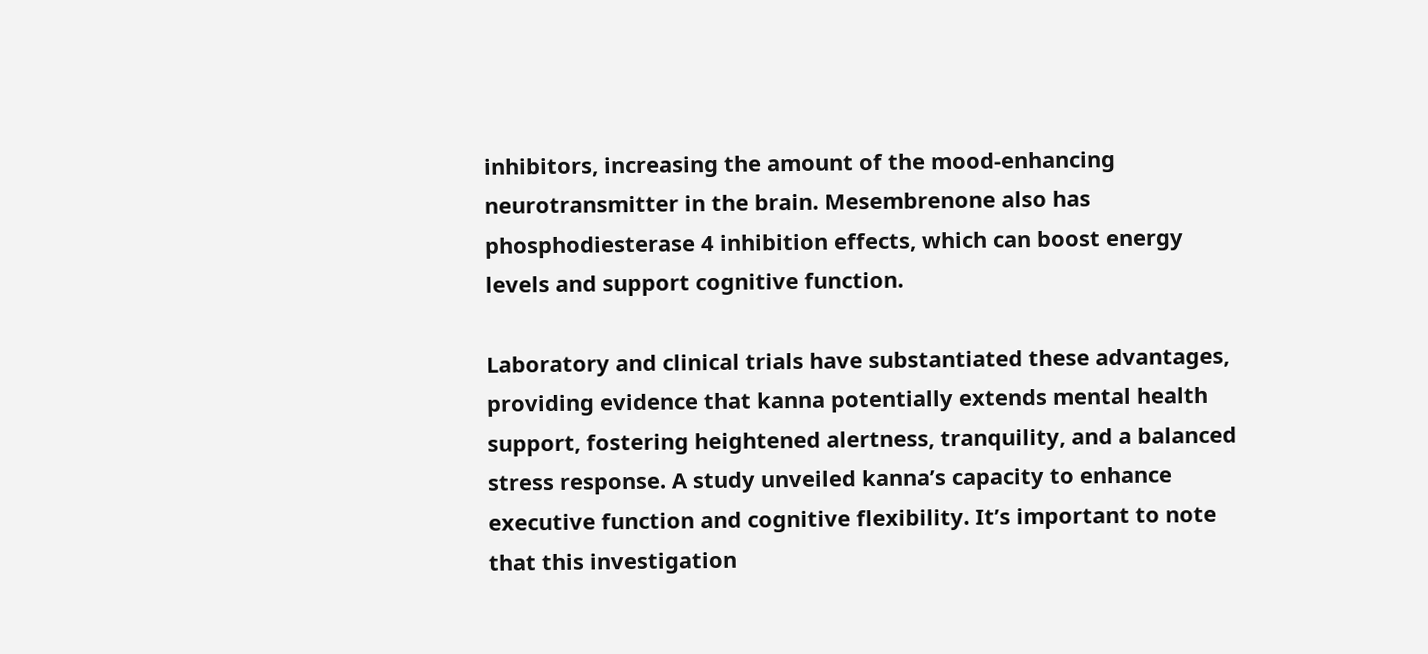inhibitors, increasing the amount of the mood-enhancing neurotransmitter in the brain. Mesembrenone also has phosphodiesterase 4 inhibition effects, which can boost energy levels and support cognitive function.

Laboratory and clinical trials have substantiated these advantages, providing evidence that kanna potentially extends mental health support, fostering heightened alertness, tranquility, and a balanced stress response. A study unveiled kanna’s capacity to enhance executive function and cognitive flexibility. It’s important to note that this investigation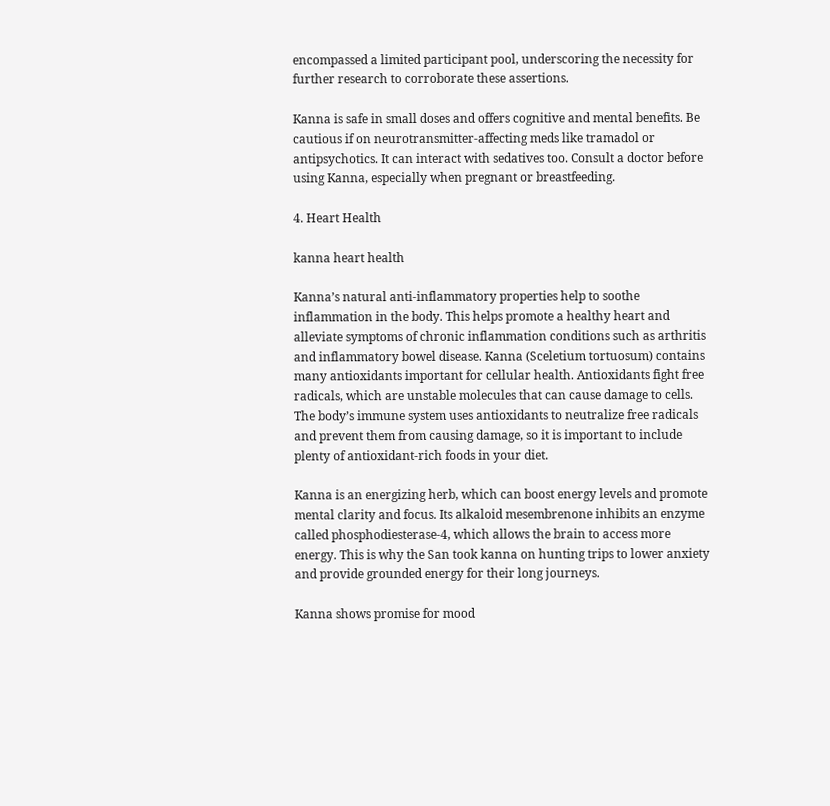encompassed a limited participant pool, underscoring the necessity for further research to corroborate these assertions.

Kanna is safe in small doses and offers cognitive and mental benefits. Be cautious if on neurotransmitter-affecting meds like tramadol or antipsychotics. It can interact with sedatives too. Consult a doctor before using Kanna, especially when pregnant or breastfeeding.

4. Heart Health

kanna heart health

Kanna’s natural anti-inflammatory properties help to soothe inflammation in the body. This helps promote a healthy heart and alleviate symptoms of chronic inflammation conditions such as arthritis and inflammatory bowel disease. Kanna (Sceletium tortuosum) contains many antioxidants important for cellular health. Antioxidants fight free radicals, which are unstable molecules that can cause damage to cells. The body’s immune system uses antioxidants to neutralize free radicals and prevent them from causing damage, so it is important to include plenty of antioxidant-rich foods in your diet.

Kanna is an energizing herb, which can boost energy levels and promote mental clarity and focus. Its alkaloid mesembrenone inhibits an enzyme called phosphodiesterase-4, which allows the brain to access more energy. This is why the San took kanna on hunting trips to lower anxiety and provide grounded energy for their long journeys.

Kanna shows promise for mood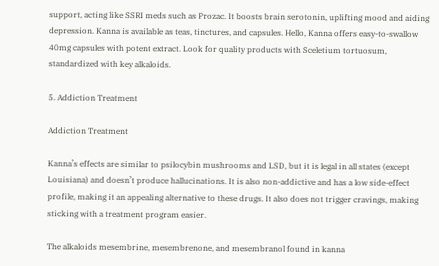support, acting like SSRI meds such as Prozac. It boosts brain serotonin, uplifting mood and aiding depression. Kanna is available as teas, tinctures, and capsules. Hello, Kanna offers easy-to-swallow 40mg capsules with potent extract. Look for quality products with Sceletium tortuosum, standardized with key alkaloids.

5. Addiction Treatment

Addiction Treatment

Kanna’s effects are similar to psilocybin mushrooms and LSD, but it is legal in all states (except Louisiana) and doesn’t produce hallucinations. It is also non-addictive and has a low side-effect profile, making it an appealing alternative to these drugs. It also does not trigger cravings, making sticking with a treatment program easier.

The alkaloids mesembrine, mesembrenone, and mesembranol found in kanna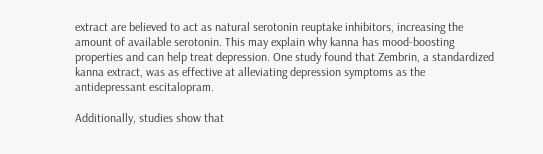extract are believed to act as natural serotonin reuptake inhibitors, increasing the amount of available serotonin. This may explain why kanna has mood-boosting properties and can help treat depression. One study found that Zembrin, a standardized kanna extract, was as effective at alleviating depression symptoms as the antidepressant escitalopram.

Additionally, studies show that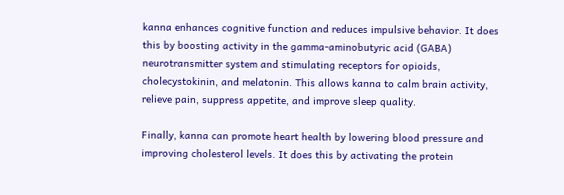kanna enhances cognitive function and reduces impulsive behavior. It does this by boosting activity in the gamma-aminobutyric acid (GABA) neurotransmitter system and stimulating receptors for opioids, cholecystokinin, and melatonin. This allows kanna to calm brain activity, relieve pain, suppress appetite, and improve sleep quality.

Finally, kanna can promote heart health by lowering blood pressure and improving cholesterol levels. It does this by activating the protein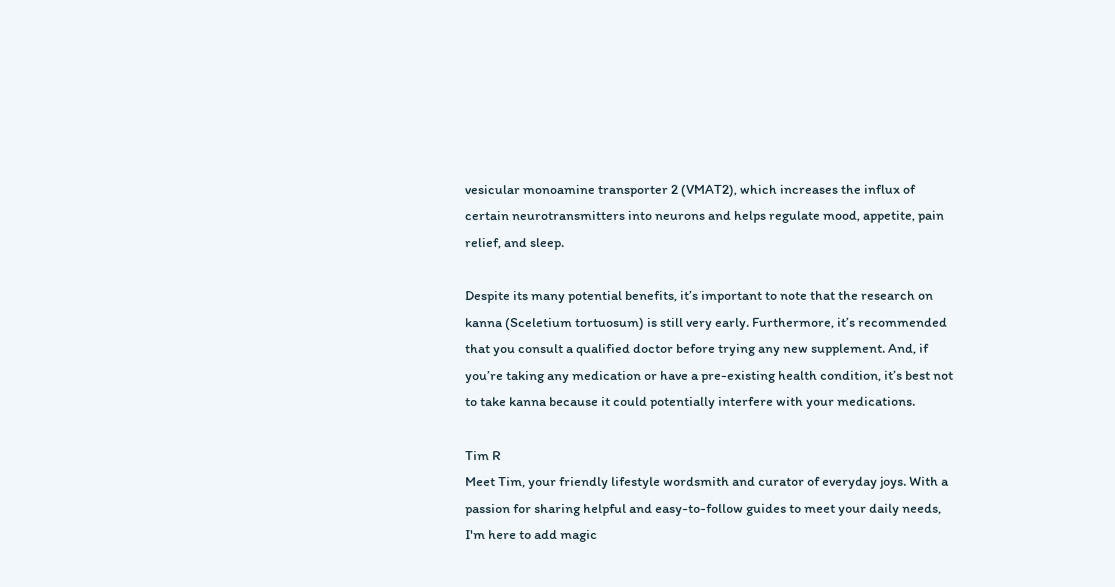vesicular monoamine transporter 2 (VMAT2), which increases the influx of certain neurotransmitters into neurons and helps regulate mood, appetite, pain relief, and sleep.

Despite its many potential benefits, it’s important to note that the research on kanna (Sceletium tortuosum) is still very early. Furthermore, it’s recommended that you consult a qualified doctor before trying any new supplement. And, if you’re taking any medication or have a pre-existing health condition, it’s best not to take kanna because it could potentially interfere with your medications.

Tim R
Meet Tim, your friendly lifestyle wordsmith and curator of everyday joys. With a passion for sharing helpful and easy-to-follow guides to meet your daily needs, I'm here to add magic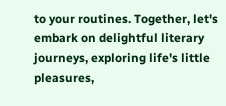to your routines. Together, let's embark on delightful literary journeys, exploring life's little pleasures,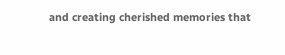and creating cherished memories that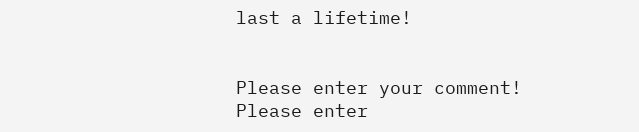last a lifetime!


Please enter your comment!
Please enter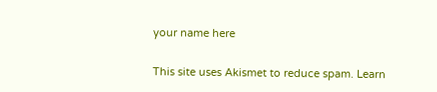your name here

This site uses Akismet to reduce spam. Learn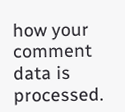how your comment data is processed.